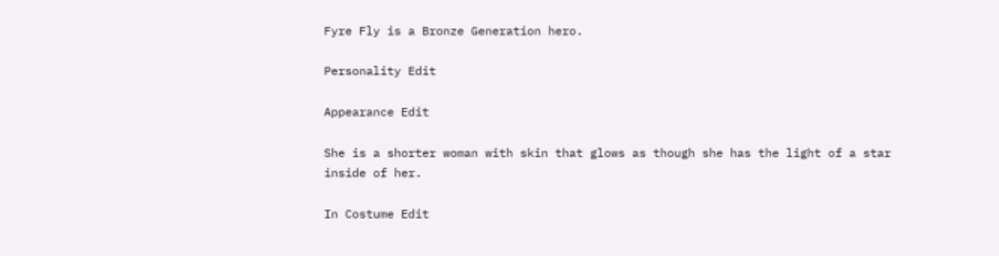Fyre Fly is a Bronze Generation hero.

Personality Edit

Appearance Edit

She is a shorter woman with skin that glows as though she has the light of a star inside of her.

In Costume Edit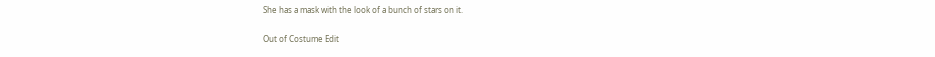She has a mask with the look of a bunch of stars on it.

Out of Costume Edit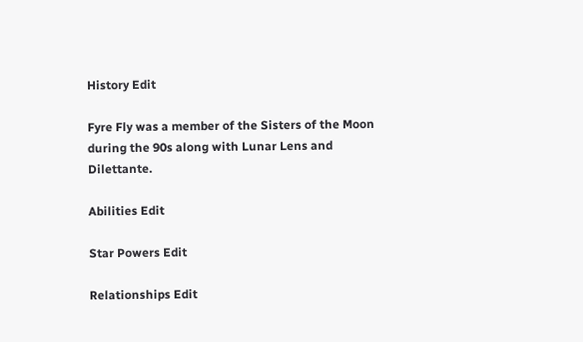History Edit

Fyre Fly was a member of the Sisters of the Moon during the 90s along with Lunar Lens and Dilettante.

Abilities Edit

Star Powers Edit

Relationships Edit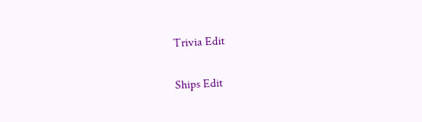Trivia Edit

Ships Edit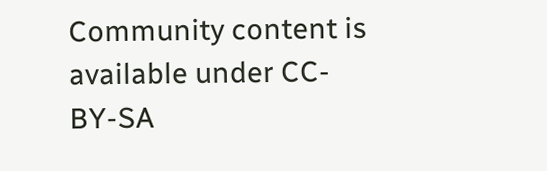Community content is available under CC-BY-SA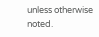unless otherwise noted.